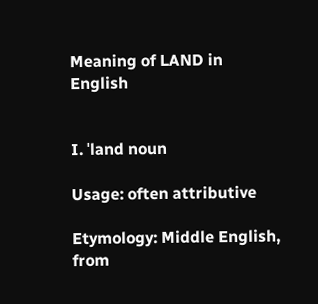Meaning of LAND in English


I. ˈland noun

Usage: often attributive

Etymology: Middle English, from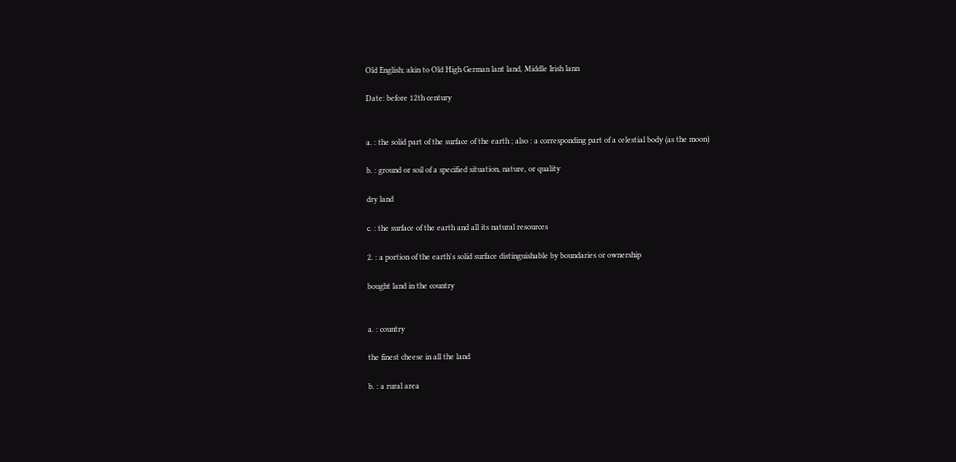Old English; akin to Old High German lant land, Middle Irish lann

Date: before 12th century


a. : the solid part of the surface of the earth ; also : a corresponding part of a celestial body (as the moon)

b. : ground or soil of a specified situation, nature, or quality

dry land

c. : the surface of the earth and all its natural resources

2. : a portion of the earth's solid surface distinguishable by boundaries or ownership

bought land in the country


a. : country

the finest cheese in all the land

b. : a rural area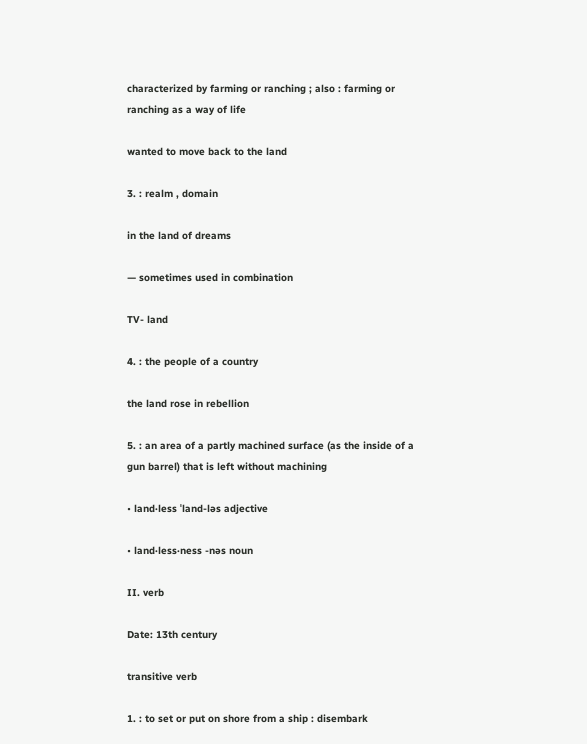characterized by farming or ranching ; also : farming or ranching as a way of life

wanted to move back to the land

3. : realm , domain

in the land of dreams

— sometimes used in combination

TV- land

4. : the people of a country

the land rose in rebellion

5. : an area of a partly machined surface (as the inside of a gun barrel) that is left without machining

• land·less ˈland-ləs adjective

• land·less·ness -nəs noun

II. verb

Date: 13th century

transitive verb

1. : to set or put on shore from a ship : disembark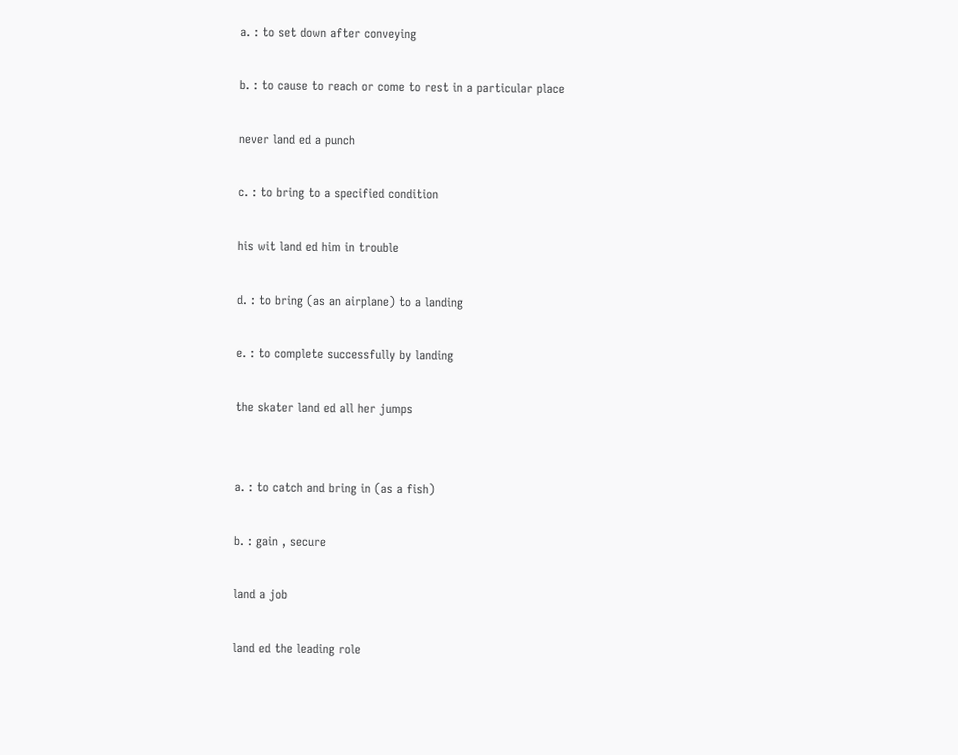a. : to set down after conveying

b. : to cause to reach or come to rest in a particular place

never land ed a punch

c. : to bring to a specified condition

his wit land ed him in trouble

d. : to bring (as an airplane) to a landing

e. : to complete successfully by landing

the skater land ed all her jumps


a. : to catch and bring in (as a fish)

b. : gain , secure

land a job

land ed the leading role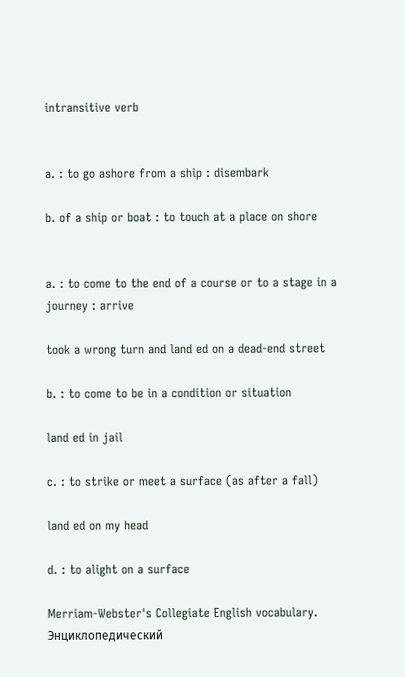intransitive verb


a. : to go ashore from a ship : disembark

b. of a ship or boat : to touch at a place on shore


a. : to come to the end of a course or to a stage in a journey : arrive

took a wrong turn and land ed on a dead-end street

b. : to come to be in a condition or situation

land ed in jail

c. : to strike or meet a surface (as after a fall)

land ed on my head

d. : to alight on a surface

Merriam-Webster's Collegiate English vocabulary.      Энциклопедический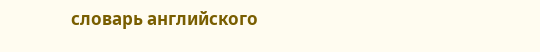словарь английского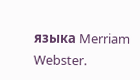языка Merriam Webster.